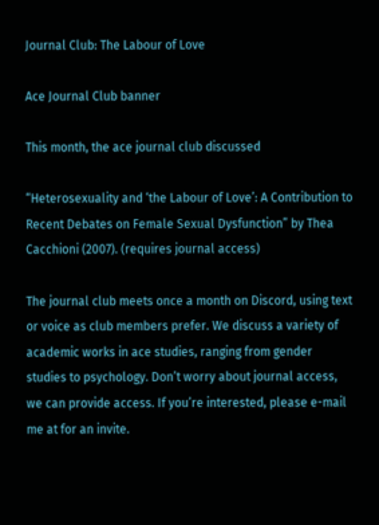Journal Club: The Labour of Love

Ace Journal Club banner

This month, the ace journal club discussed

“Heterosexuality and ‘the Labour of Love’: A Contribution to Recent Debates on Female Sexual Dysfunction” by Thea Cacchioni (2007). (requires journal access)

The journal club meets once a month on Discord, using text or voice as club members prefer. We discuss a variety of academic works in ace studies, ranging from gender studies to psychology. Don’t worry about journal access, we can provide access. If you’re interested, please e-mail me at for an invite.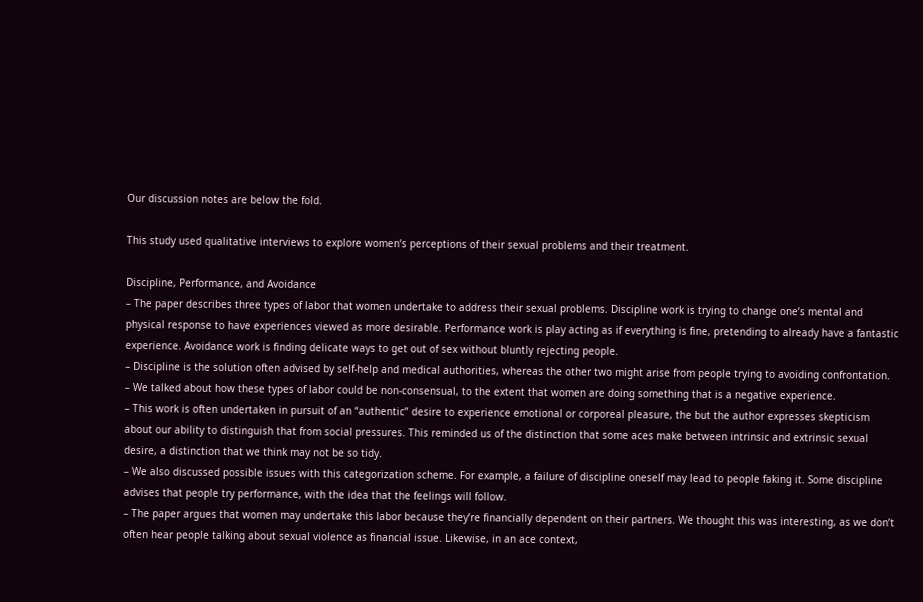Our discussion notes are below the fold.

This study used qualitative interviews to explore women’s perceptions of their sexual problems and their treatment.

Discipline, Performance, and Avoidance
– The paper describes three types of labor that women undertake to address their sexual problems. Discipline work is trying to change one’s mental and physical response to have experiences viewed as more desirable. Performance work is play acting as if everything is fine, pretending to already have a fantastic experience. Avoidance work is finding delicate ways to get out of sex without bluntly rejecting people.
– Discipline is the solution often advised by self-help and medical authorities, whereas the other two might arise from people trying to avoiding confrontation.
– We talked about how these types of labor could be non-consensual, to the extent that women are doing something that is a negative experience.
– This work is often undertaken in pursuit of an “authentic” desire to experience emotional or corporeal pleasure, the but the author expresses skepticism about our ability to distinguish that from social pressures. This reminded us of the distinction that some aces make between intrinsic and extrinsic sexual desire, a distinction that we think may not be so tidy.
– We also discussed possible issues with this categorization scheme. For example, a failure of discipline oneself may lead to people faking it. Some discipline advises that people try performance, with the idea that the feelings will follow.
– The paper argues that women may undertake this labor because they’re financially dependent on their partners. We thought this was interesting, as we don’t often hear people talking about sexual violence as financial issue. Likewise, in an ace context,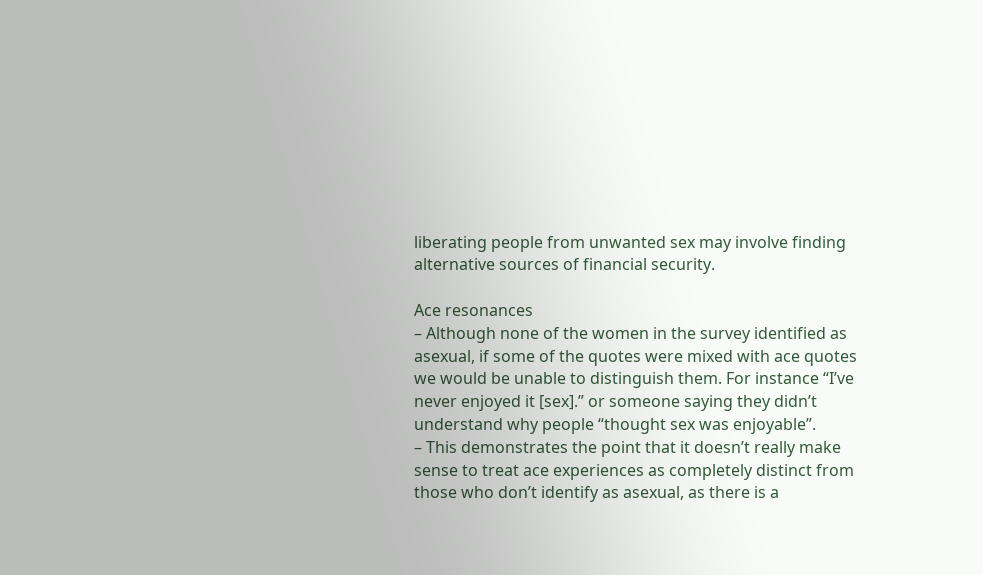liberating people from unwanted sex may involve finding alternative sources of financial security.

Ace resonances
– Although none of the women in the survey identified as asexual, if some of the quotes were mixed with ace quotes we would be unable to distinguish them. For instance “I’ve never enjoyed it [sex].” or someone saying they didn’t understand why people “thought sex was enjoyable”.
– This demonstrates the point that it doesn’t really make sense to treat ace experiences as completely distinct from those who don’t identify as asexual, as there is a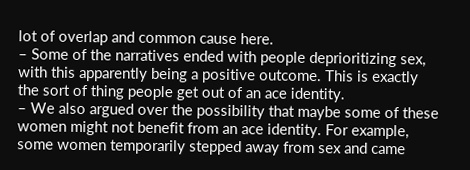lot of overlap and common cause here.
– Some of the narratives ended with people deprioritizing sex, with this apparently being a positive outcome. This is exactly the sort of thing people get out of an ace identity.
– We also argued over the possibility that maybe some of these women might not benefit from an ace identity. For example, some women temporarily stepped away from sex and came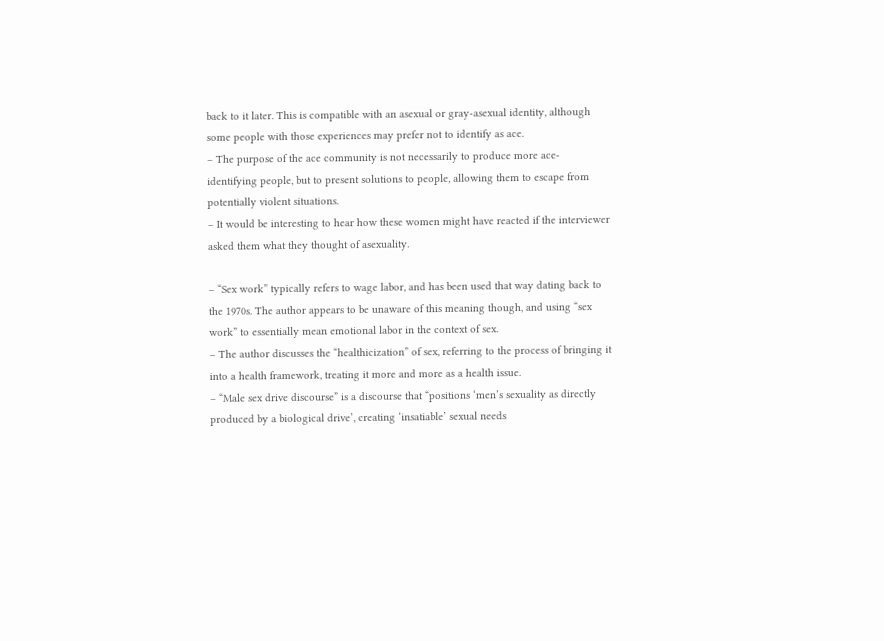back to it later. This is compatible with an asexual or gray-asexual identity, although some people with those experiences may prefer not to identify as ace.
– The purpose of the ace community is not necessarily to produce more ace-identifying people, but to present solutions to people, allowing them to escape from potentially violent situations.
– It would be interesting to hear how these women might have reacted if the interviewer asked them what they thought of asexuality.

– “Sex work” typically refers to wage labor, and has been used that way dating back to the 1970s. The author appears to be unaware of this meaning though, and using “sex work” to essentially mean emotional labor in the context of sex.
– The author discusses the “healthicization” of sex, referring to the process of bringing it into a health framework, treating it more and more as a health issue.
– “Male sex drive discourse” is a discourse that “positions ‘men’s sexuality as directly produced by a biological drive’, creating ‘insatiable’ sexual needs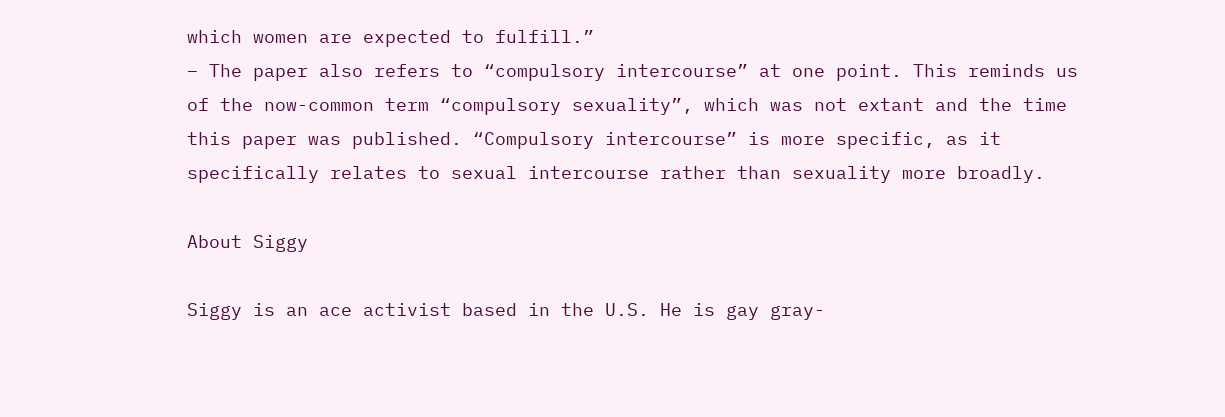which women are expected to fulfill.”
– The paper also refers to “compulsory intercourse” at one point. This reminds us of the now-common term “compulsory sexuality”, which was not extant and the time this paper was published. “Compulsory intercourse” is more specific, as it specifically relates to sexual intercourse rather than sexuality more broadly.

About Siggy

Siggy is an ace activist based in the U.S. He is gay gray-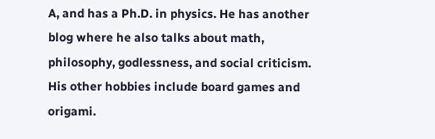A, and has a Ph.D. in physics. He has another blog where he also talks about math, philosophy, godlessness, and social criticism. His other hobbies include board games and origami.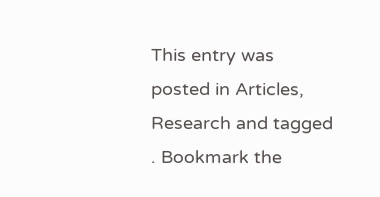This entry was posted in Articles, Research and tagged . Bookmark the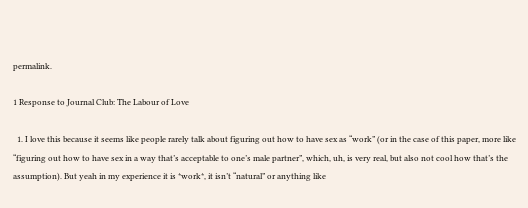permalink.

1 Response to Journal Club: The Labour of Love

  1. I love this because it seems like people rarely talk about figuring out how to have sex as “work” (or in the case of this paper, more like “figuring out how to have sex in a way that’s acceptable to one’s male partner”, which, uh, is very real, but also not cool how that’s the assumption). But yeah in my experience it is *work*, it isn’t “natural” or anything like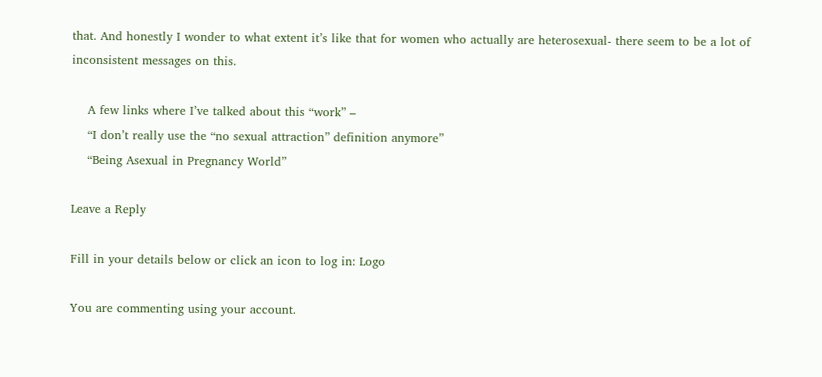that. And honestly I wonder to what extent it’s like that for women who actually are heterosexual- there seem to be a lot of inconsistent messages on this.

    A few links where I’ve talked about this “work” –
    “I don’t really use the “no sexual attraction” definition anymore”
    “Being Asexual in Pregnancy World”

Leave a Reply

Fill in your details below or click an icon to log in: Logo

You are commenting using your account.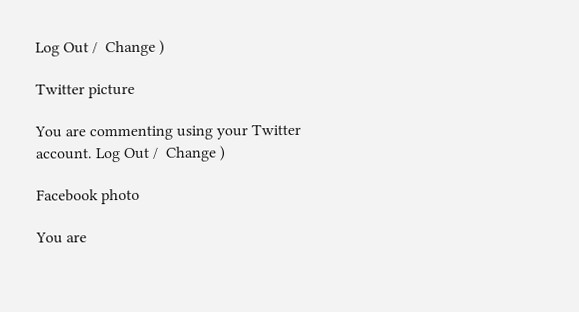Log Out /  Change )

Twitter picture

You are commenting using your Twitter account. Log Out /  Change )

Facebook photo

You are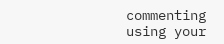commenting using your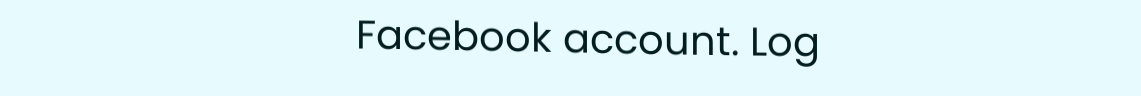Facebook account. Log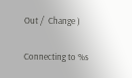Out /  Change )

Connecting to %s